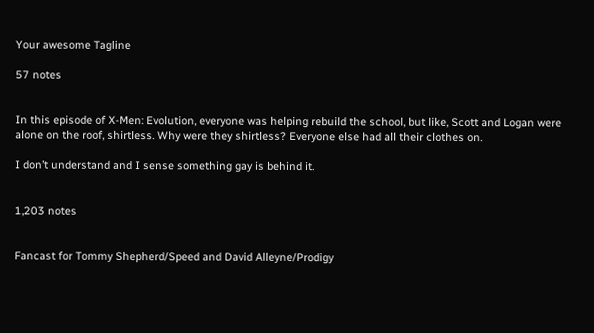Your awesome Tagline

57 notes


In this episode of X-Men: Evolution, everyone was helping rebuild the school, but like, Scott and Logan were alone on the roof, shirtless. Why were they shirtless? Everyone else had all their clothes on.

I don’t understand and I sense something gay is behind it.


1,203 notes


Fancast for Tommy Shepherd/Speed and David Alleyne/Prodigy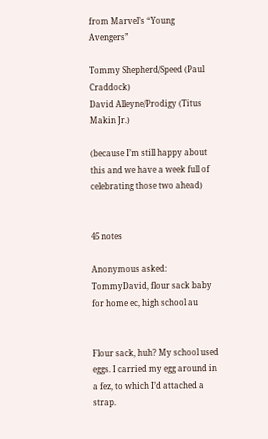from Marvel’s “Young Avengers”

Tommy Shepherd/Speed (Paul Craddock)
David Alleyne/Prodigy (Titus Makin Jr.)

(because I’m still happy about this and we have a week full of celebrating those two ahead)


45 notes

Anonymous asked: TommyDavid, flour sack baby for home ec, high school au


Flour sack, huh? My school used eggs. I carried my egg around in a fez, to which I’d attached a strap.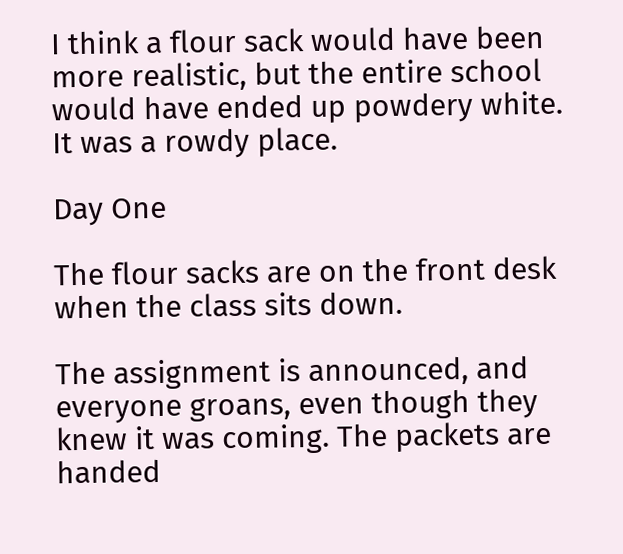I think a flour sack would have been more realistic, but the entire school would have ended up powdery white. It was a rowdy place.

Day One

The flour sacks are on the front desk when the class sits down.

The assignment is announced, and everyone groans, even though they knew it was coming. The packets are handed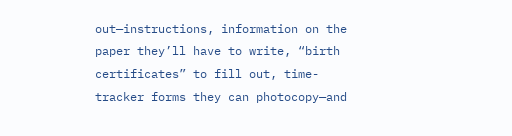out—instructions, information on the paper they’ll have to write, “birth certificates” to fill out, time-tracker forms they can photocopy—and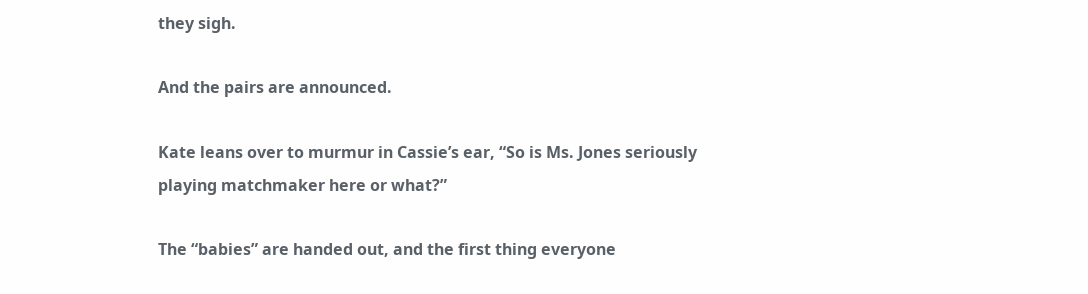they sigh.

And the pairs are announced.

Kate leans over to murmur in Cassie’s ear, “So is Ms. Jones seriously playing matchmaker here or what?”

The “babies” are handed out, and the first thing everyone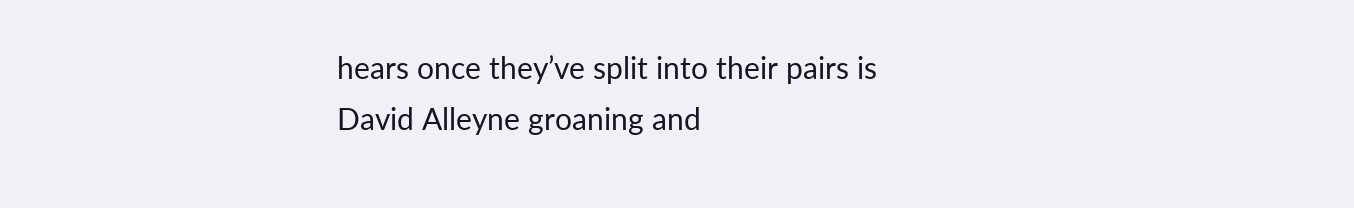hears once they’ve split into their pairs is David Alleyne groaning and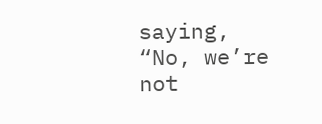saying, “No, we’re not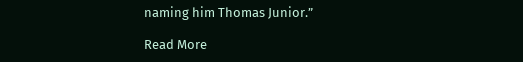naming him Thomas Junior.”

Read More